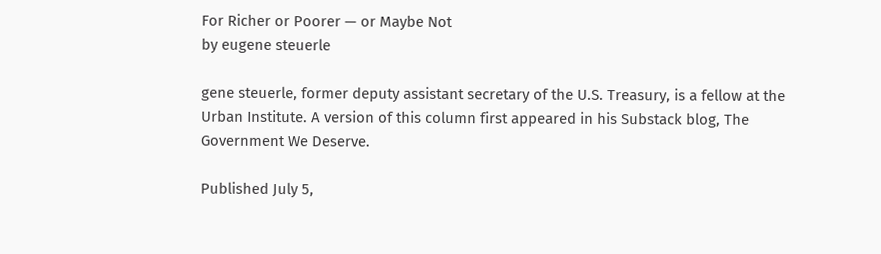For Richer or Poorer — or Maybe Not
by eugene steuerle

gene steuerle, former deputy assistant secretary of the U.S. Treasury, is a fellow at the Urban Institute. A version of this column first appeared in his Substack blog, The Government We Deserve.

Published July 5,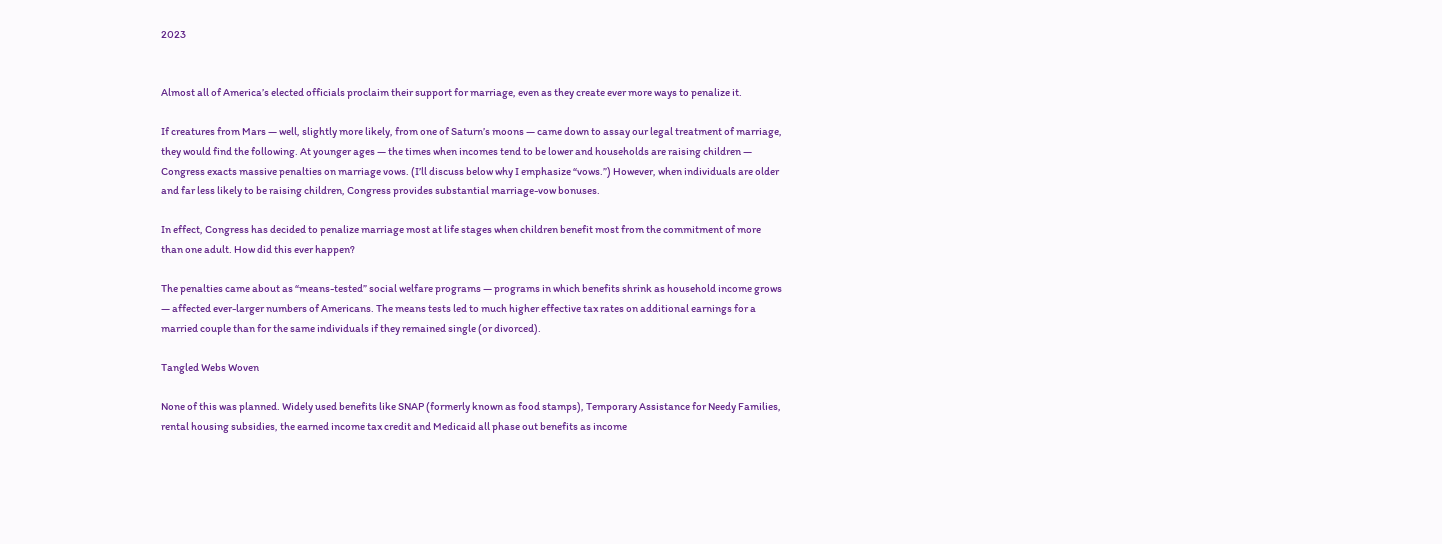2023


Almost all of America’s elected officials proclaim their support for marriage, even as they create ever more ways to penalize it.

If creatures from Mars — well, slightly more likely, from one of Saturn’s moons — came down to assay our legal treatment of marriage, they would find the following. At younger ages — the times when incomes tend to be lower and households are raising children — Congress exacts massive penalties on marriage vows. (I’ll discuss below why I emphasize “vows.”) However, when individuals are older and far less likely to be raising children, Congress provides substantial marriage-vow bonuses.

In effect, Congress has decided to penalize marriage most at life stages when children benefit most from the commitment of more than one adult. How did this ever happen?

The penalties came about as “means-tested” social welfare programs — programs in which benefits shrink as household income grows — affected ever-larger numbers of Americans. The means tests led to much higher effective tax rates on additional earnings for a married couple than for the same individuals if they remained single (or divorced).

Tangled Webs Woven

None of this was planned. Widely used benefits like SNAP (formerly known as food stamps), Temporary Assistance for Needy Families, rental housing subsidies, the earned income tax credit and Medicaid all phase out benefits as income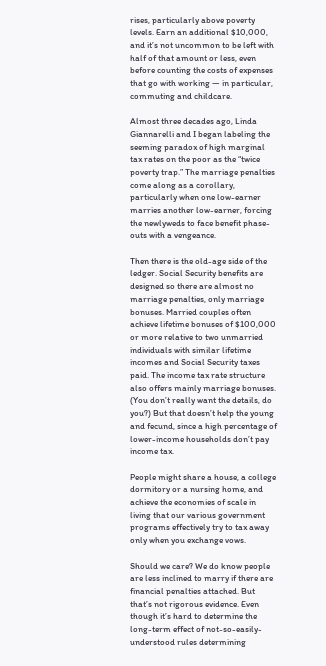rises, particularly above poverty levels. Earn an additional $10,000, and it’s not uncommon to be left with half of that amount or less, even before counting the costs of expenses that go with working — in particular, commuting and childcare.

Almost three decades ago, Linda Giannarelli and I began labeling the seeming paradox of high marginal tax rates on the poor as the “twice poverty trap.” The marriage penalties come along as a corollary, particularly when one low-earner marries another low-earner, forcing the newlyweds to face benefit phase-outs with a vengeance.

Then there is the old-age side of the ledger. Social Security benefits are designed so there are almost no marriage penalties, only marriage bonuses. Married couples often achieve lifetime bonuses of $100,000 or more relative to two unmarried individuals with similar lifetime incomes and Social Security taxes paid. The income tax rate structure also offers mainly marriage bonuses. (You don’t really want the details, do you?) But that doesn’t help the young and fecund, since a high percentage of lower-income households don’t pay income tax.

People might share a house, a college dormitory or a nursing home, and achieve the economies of scale in living that our various government programs effectively try to tax away only when you exchange vows.

Should we care? We do know people are less inclined to marry if there are financial penalties attached. But that’s not rigorous evidence. Even though it’s hard to determine the long-term effect of not-so-easily-understood rules determining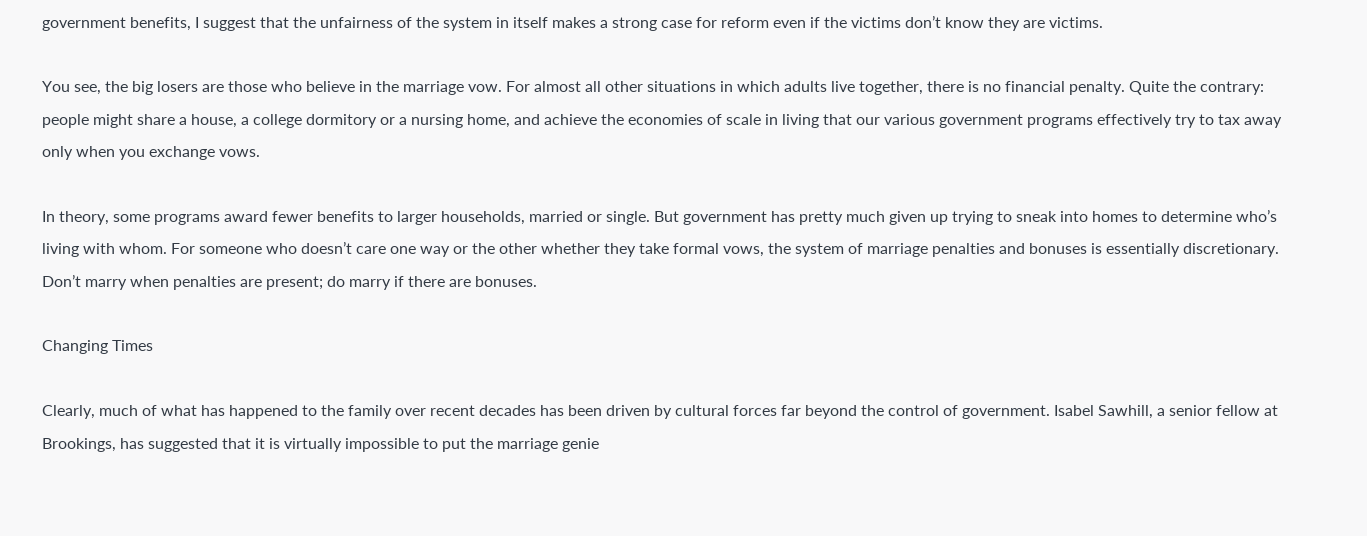government benefits, I suggest that the unfairness of the system in itself makes a strong case for reform even if the victims don’t know they are victims.

You see, the big losers are those who believe in the marriage vow. For almost all other situations in which adults live together, there is no financial penalty. Quite the contrary: people might share a house, a college dormitory or a nursing home, and achieve the economies of scale in living that our various government programs effectively try to tax away only when you exchange vows.

In theory, some programs award fewer benefits to larger households, married or single. But government has pretty much given up trying to sneak into homes to determine who’s living with whom. For someone who doesn’t care one way or the other whether they take formal vows, the system of marriage penalties and bonuses is essentially discretionary. Don’t marry when penalties are present; do marry if there are bonuses.

Changing Times

Clearly, much of what has happened to the family over recent decades has been driven by cultural forces far beyond the control of government. Isabel Sawhill, a senior fellow at Brookings, has suggested that it is virtually impossible to put the marriage genie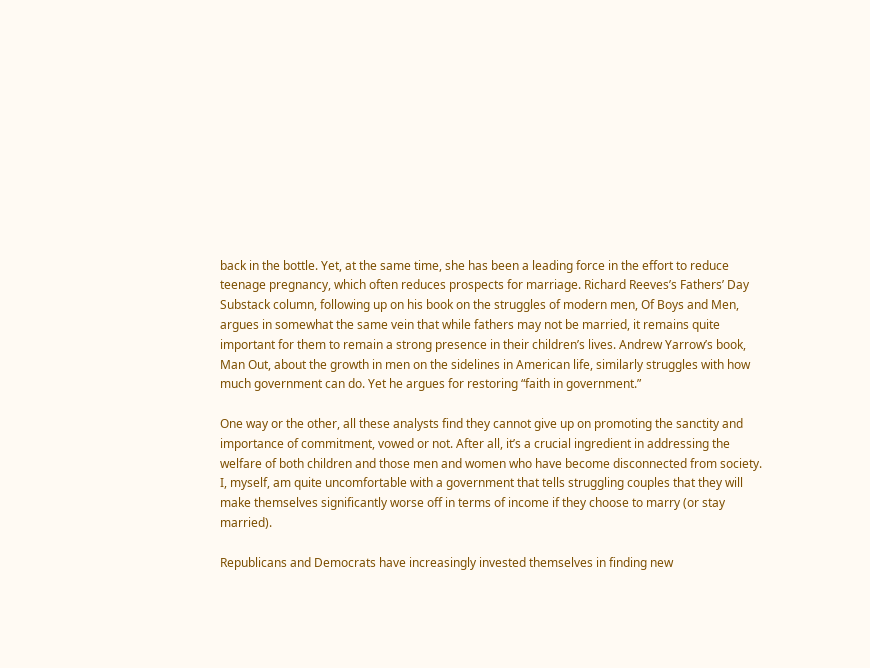back in the bottle. Yet, at the same time, she has been a leading force in the effort to reduce teenage pregnancy, which often reduces prospects for marriage. Richard Reeves’s Fathers’ Day Substack column, following up on his book on the struggles of modern men, Of Boys and Men, argues in somewhat the same vein that while fathers may not be married, it remains quite important for them to remain a strong presence in their children’s lives. Andrew Yarrow’s book, Man Out, about the growth in men on the sidelines in American life, similarly struggles with how much government can do. Yet he argues for restoring “faith in government.”

One way or the other, all these analysts find they cannot give up on promoting the sanctity and importance of commitment, vowed or not. After all, it’s a crucial ingredient in addressing the welfare of both children and those men and women who have become disconnected from society. I, myself, am quite uncomfortable with a government that tells struggling couples that they will make themselves significantly worse off in terms of income if they choose to marry (or stay married).

Republicans and Democrats have increasingly invested themselves in finding new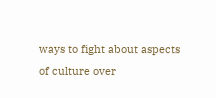ways to fight about aspects of culture over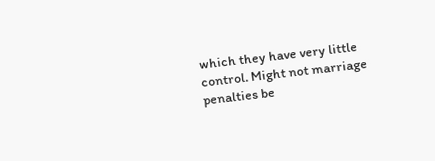which they have very little control. Might not marriage penalties be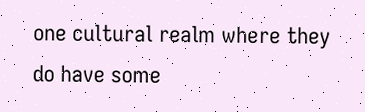one cultural realm where they do have some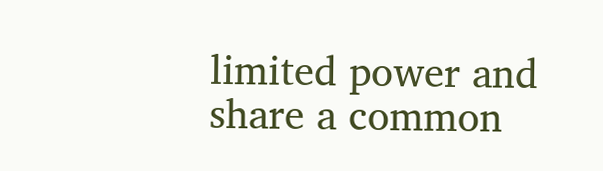limited power and share a common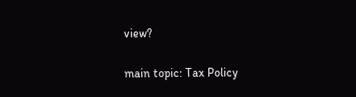view?

main topic: Tax Policy